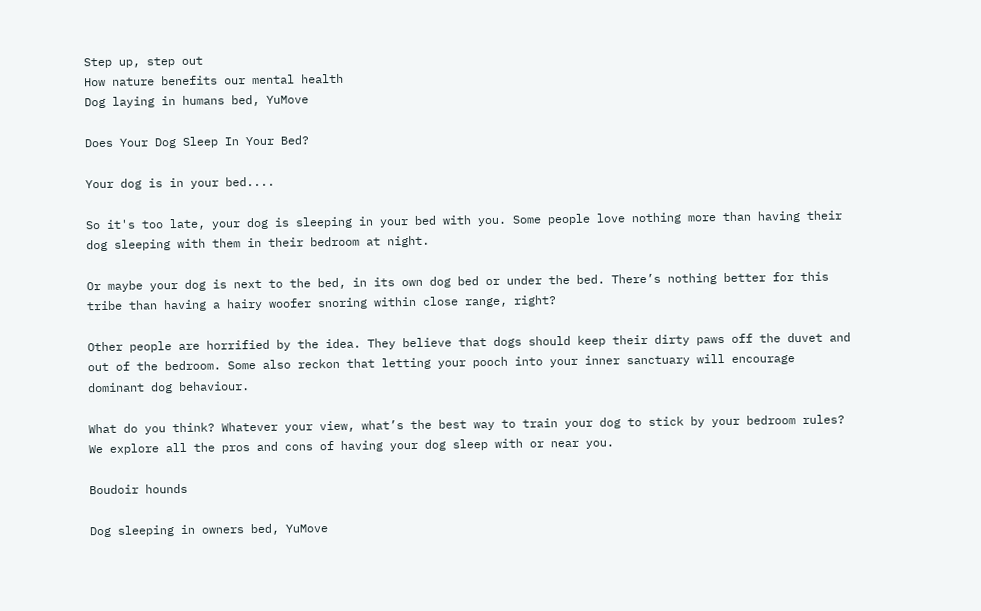Step up, step out
How nature benefits our mental health
Dog laying in humans bed, YuMove

Does Your Dog Sleep In Your Bed?

Your dog is in your bed....

So it's too late, your dog is sleeping in your bed with you. Some people love nothing more than having their dog sleeping with them in their bedroom at night.

Or maybe your dog is next to the bed, in its own dog bed or under the bed. There’s nothing better for this tribe than having a hairy woofer snoring within close range, right?

Other people are horrified by the idea. They believe that dogs should keep their dirty paws off the duvet and out of the bedroom. Some also reckon that letting your pooch into your inner sanctuary will encourage dominant dog behaviour.

What do you think? Whatever your view, what’s the best way to train your dog to stick by your bedroom rules? We explore all the pros and cons of having your dog sleep with or near you.

Boudoir hounds

Dog sleeping in owners bed, YuMove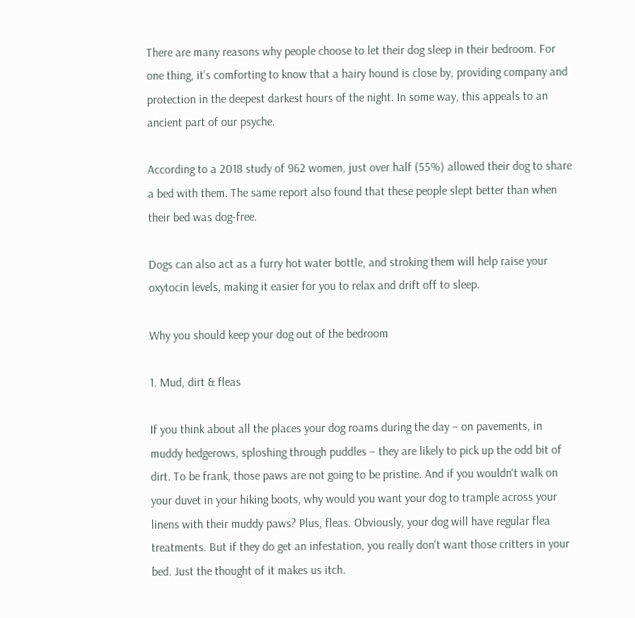There are many reasons why people choose to let their dog sleep in their bedroom. For one thing, it’s comforting to know that a hairy hound is close by, providing company and protection in the deepest darkest hours of the night. In some way, this appeals to an ancient part of our psyche.

According to a 2018 study of 962 women, just over half (55%) allowed their dog to share a bed with them. The same report also found that these people slept better than when their bed was dog-free.

Dogs can also act as a furry hot water bottle, and stroking them will help raise your oxytocin levels, making it easier for you to relax and drift off to sleep.

Why you should keep your dog out of the bedroom

1. Mud, dirt & fleas

If you think about all the places your dog roams during the day – on pavements, in muddy hedgerows, sploshing through puddles – they are likely to pick up the odd bit of dirt. To be frank, those paws are not going to be pristine. And if you wouldn't walk on your duvet in your hiking boots, why would you want your dog to trample across your linens with their muddy paws? Plus, fleas. Obviously, your dog will have regular flea treatments. But if they do get an infestation, you really don't want those critters in your bed. Just the thought of it makes us itch.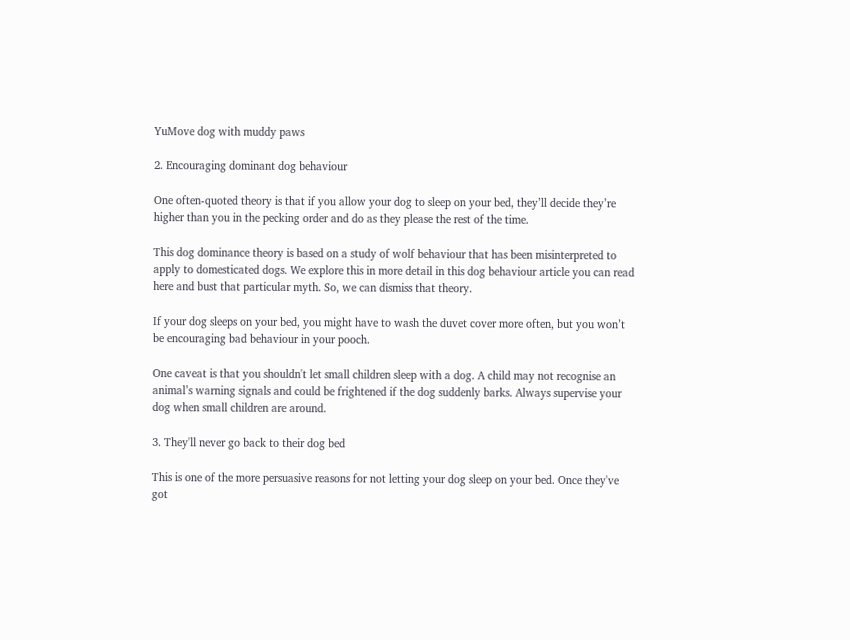YuMove dog with muddy paws

2. Encouraging dominant dog behaviour

One often-quoted theory is that if you allow your dog to sleep on your bed, they’ll decide they’re higher than you in the pecking order and do as they please the rest of the time.

This dog dominance theory is based on a study of wolf behaviour that has been misinterpreted to apply to domesticated dogs. We explore this in more detail in this dog behaviour article you can read here and bust that particular myth. So, we can dismiss that theory.

If your dog sleeps on your bed, you might have to wash the duvet cover more often, but you won’t be encouraging bad behaviour in your pooch.

One caveat is that you shouldn't let small children sleep with a dog. A child may not recognise an animal’s warning signals and could be frightened if the dog suddenly barks. Always supervise your dog when small children are around.

3. They'll never go back to their dog bed

This is one of the more persuasive reasons for not letting your dog sleep on your bed. Once they've got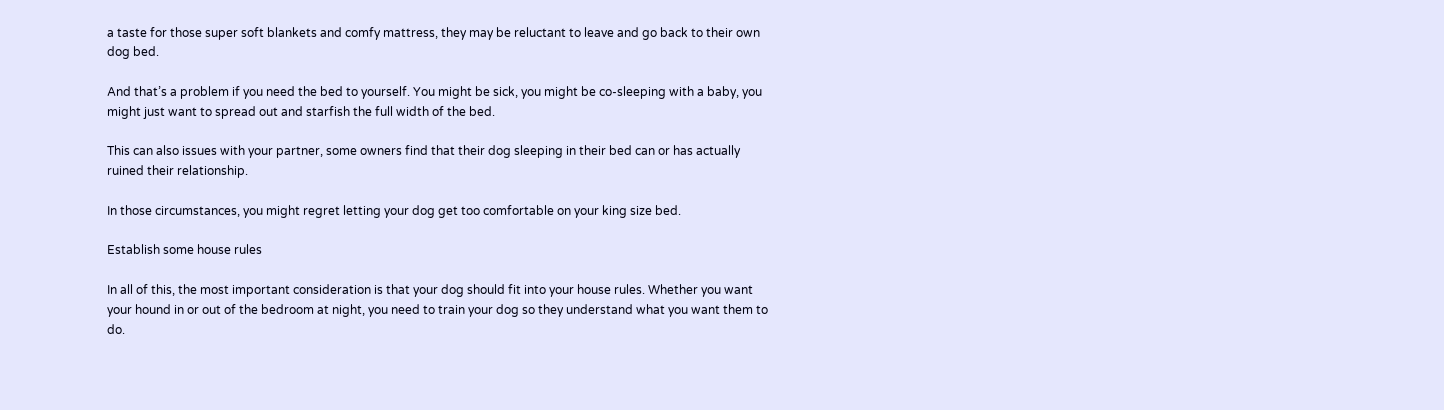a taste for those super soft blankets and comfy mattress, they may be reluctant to leave and go back to their own dog bed.

And that’s a problem if you need the bed to yourself. You might be sick, you might be co-sleeping with a baby, you might just want to spread out and starfish the full width of the bed.

This can also issues with your partner, some owners find that their dog sleeping in their bed can or has actually ruined their relationship.

In those circumstances, you might regret letting your dog get too comfortable on your king size bed.

Establish some house rules

In all of this, the most important consideration is that your dog should fit into your house rules. Whether you want your hound in or out of the bedroom at night, you need to train your dog so they understand what you want them to do.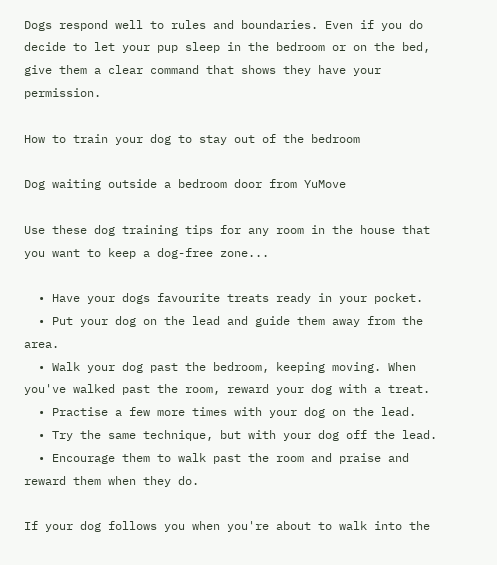Dogs respond well to rules and boundaries. Even if you do decide to let your pup sleep in the bedroom or on the bed, give them a clear command that shows they have your permission.

How to train your dog to stay out of the bedroom

Dog waiting outside a bedroom door from YuMove

Use these dog training tips for any room in the house that you want to keep a dog-free zone...

  • Have your dogs favourite treats ready in your pocket.
  • Put your dog on the lead and guide them away from the area.
  • Walk your dog past the bedroom, keeping moving. When you've walked past the room, reward your dog with a treat.
  • Practise a few more times with your dog on the lead.
  • Try the same technique, but with your dog off the lead.
  • Encourage them to walk past the room and praise and reward them when they do.

If your dog follows you when you're about to walk into the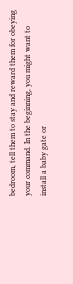bedroom, tell them to stay and reward them for obeying your command. In the beginning, you might want to install a baby gate or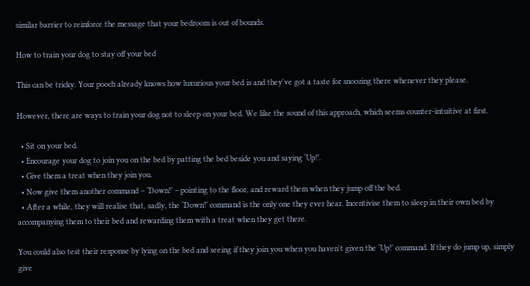similar barrier to reinforce the message that your bedroom is out of bounds.

How to train your dog to stay off your bed

This can be tricky. Your pooch already knows how luxurious your bed is and they've got a taste for snoozing there whenever they please.

However, there are ways to train your dog not to sleep on your bed. We like the sound of this approach, which seems counter-intuitive at first.

  • Sit on your bed.
  • Encourage your dog to join you on the bed by patting the bed beside you and saying ‘Up!’.
  • Give them a treat when they join you.
  • Now give them another command – ‘Down!’ – pointing to the floor, and reward them when they jump off the bed.
  • After a while, they will realise that, sadly, the ‘Down!’ command is the only one they ever hear. Incentivise them to sleep in their own bed by accompanying them to their bed and rewarding them with a treat when they get there.

You could also test their response by lying on the bed and seeing if they join you when you haven't given the ‘Up!’ command. If they do jump up, simply give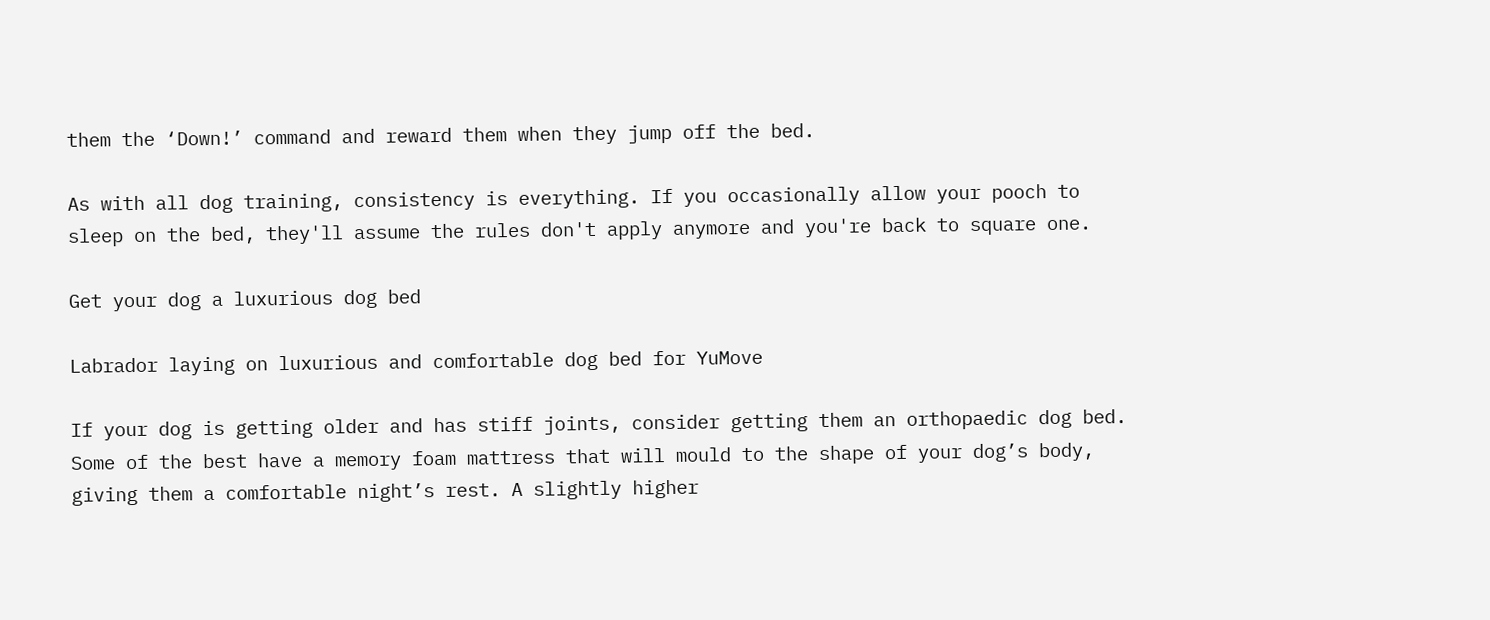them the ‘Down!’ command and reward them when they jump off the bed.

As with all dog training, consistency is everything. If you occasionally allow your pooch to sleep on the bed, they'll assume the rules don't apply anymore and you're back to square one.

Get your dog a luxurious dog bed

Labrador laying on luxurious and comfortable dog bed for YuMove

If your dog is getting older and has stiff joints, consider getting them an orthopaedic dog bed. Some of the best have a memory foam mattress that will mould to the shape of your dog’s body, giving them a comfortable night’s rest. A slightly higher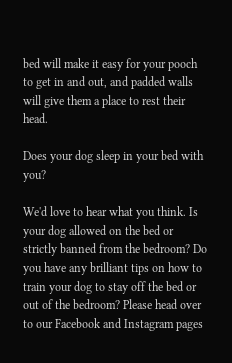bed will make it easy for your pooch to get in and out, and padded walls will give them a place to rest their head.

Does your dog sleep in your bed with you?

We'd love to hear what you think. Is your dog allowed on the bed or strictly banned from the bedroom? Do you have any brilliant tips on how to train your dog to stay off the bed or out of the bedroom? Please head over to our Facebook and Instagram pages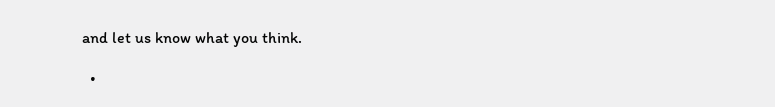and let us know what you think.

  •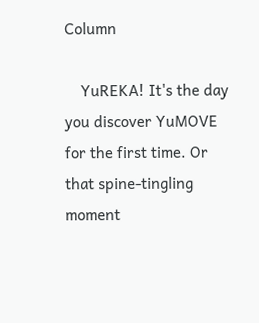Column

    YuREKA! It's the day you discover YuMOVE for the first time. Or that spine-tingling moment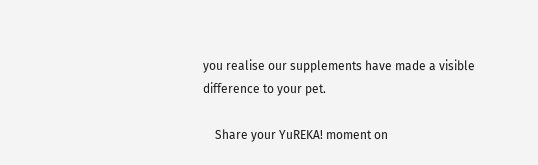you realise our supplements have made a visible difference to your pet.

    Share your YuREKA! moment on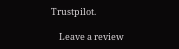Trustpilot.

    Leave a review